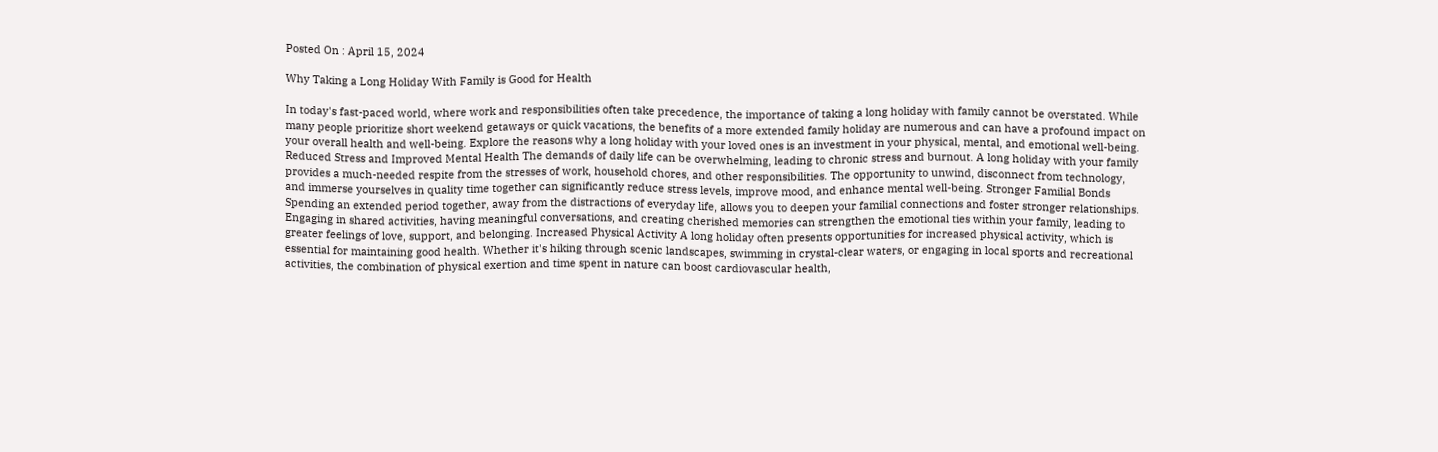Posted On : April 15, 2024

Why Taking a Long Holiday With Family is Good for Health

In today's fast-paced world, where work and responsibilities often take precedence, the importance of taking a long holiday with family cannot be overstated. While many people prioritize short weekend getaways or quick vacations, the benefits of a more extended family holiday are numerous and can have a profound impact on your overall health and well-being. Explore the reasons why a long holiday with your loved ones is an investment in your physical, mental, and emotional well-being. Reduced Stress and Improved Mental Health The demands of daily life can be overwhelming, leading to chronic stress and burnout. A long holiday with your family provides a much-needed respite from the stresses of work, household chores, and other responsibilities. The opportunity to unwind, disconnect from technology, and immerse yourselves in quality time together can significantly reduce stress levels, improve mood, and enhance mental well-being. Stronger Familial Bonds Spending an extended period together, away from the distractions of everyday life, allows you to deepen your familial connections and foster stronger relationships. Engaging in shared activities, having meaningful conversations, and creating cherished memories can strengthen the emotional ties within your family, leading to greater feelings of love, support, and belonging. Increased Physical Activity A long holiday often presents opportunities for increased physical activity, which is essential for maintaining good health. Whether it's hiking through scenic landscapes, swimming in crystal-clear waters, or engaging in local sports and recreational activities, the combination of physical exertion and time spent in nature can boost cardiovascular health,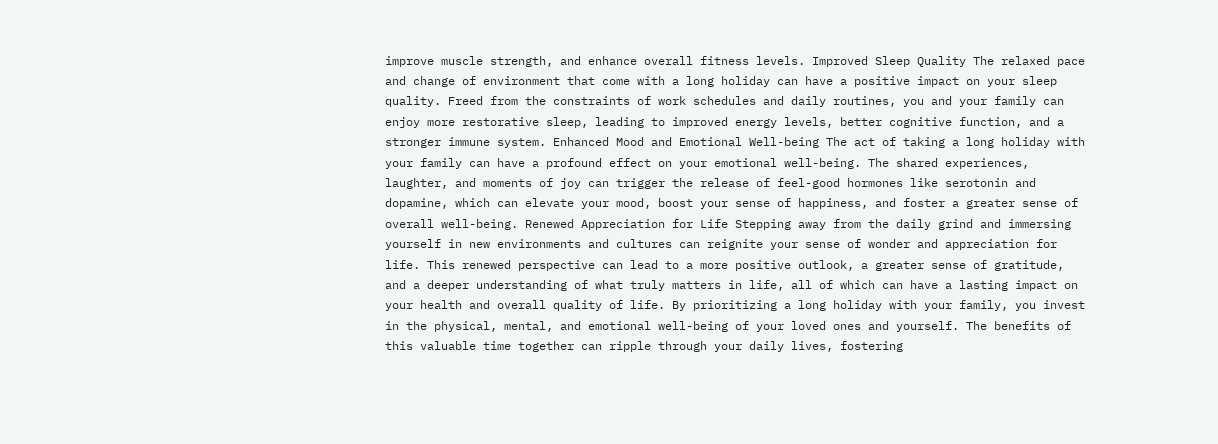improve muscle strength, and enhance overall fitness levels. Improved Sleep Quality The relaxed pace and change of environment that come with a long holiday can have a positive impact on your sleep quality. Freed from the constraints of work schedules and daily routines, you and your family can enjoy more restorative sleep, leading to improved energy levels, better cognitive function, and a stronger immune system. Enhanced Mood and Emotional Well-being The act of taking a long holiday with your family can have a profound effect on your emotional well-being. The shared experiences, laughter, and moments of joy can trigger the release of feel-good hormones like serotonin and dopamine, which can elevate your mood, boost your sense of happiness, and foster a greater sense of overall well-being. Renewed Appreciation for Life Stepping away from the daily grind and immersing yourself in new environments and cultures can reignite your sense of wonder and appreciation for life. This renewed perspective can lead to a more positive outlook, a greater sense of gratitude, and a deeper understanding of what truly matters in life, all of which can have a lasting impact on your health and overall quality of life. By prioritizing a long holiday with your family, you invest in the physical, mental, and emotional well-being of your loved ones and yourself. The benefits of this valuable time together can ripple through your daily lives, fostering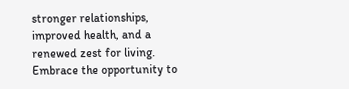stronger relationships, improved health, and a renewed zest for living. Embrace the opportunity to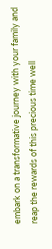embark on a transformative journey with your family and reap the rewards of this precious time well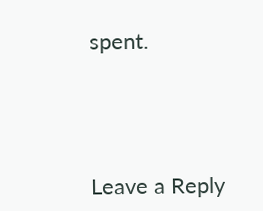spent.





Leave a Reply